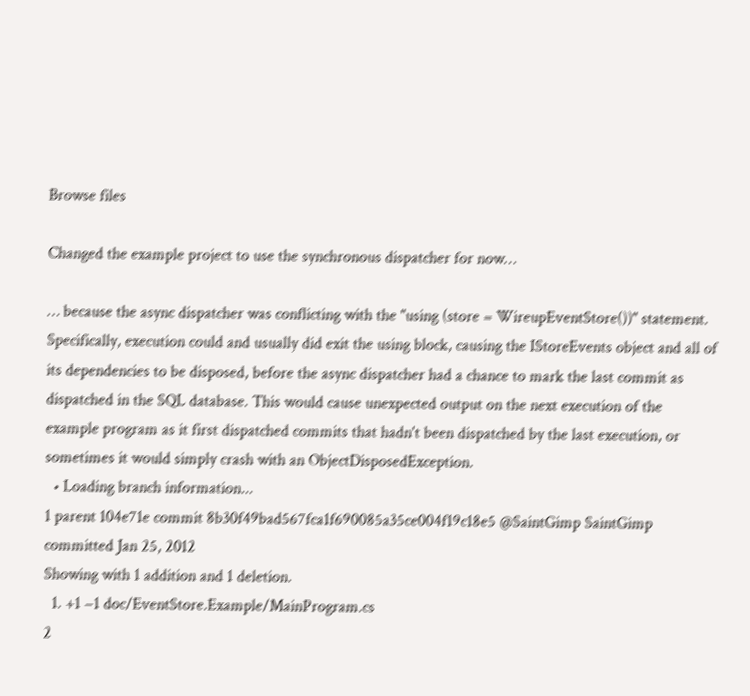Browse files

Changed the example project to use the synchronous dispatcher for now…

… because the async dispatcher was conflicting with the "using (store = WireupEventStore())" statement. Specifically, execution could and usually did exit the using block, causing the IStoreEvents object and all of its dependencies to be disposed, before the async dispatcher had a chance to mark the last commit as dispatched in the SQL database. This would cause unexpected output on the next execution of the example program as it first dispatched commits that hadn't been dispatched by the last execution, or sometimes it would simply crash with an ObjectDisposedException.
  • Loading branch information...
1 parent 104e71e commit 8b30f49bad567fca1f690085a35ce004f19c18e5 @SaintGimp SaintGimp committed Jan 25, 2012
Showing with 1 addition and 1 deletion.
  1. +1 −1 doc/EventStore.Example/MainProgram.cs
2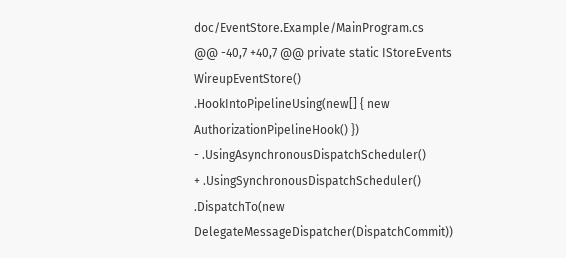doc/EventStore.Example/MainProgram.cs
@@ -40,7 +40,7 @@ private static IStoreEvents WireupEventStore()
.HookIntoPipelineUsing(new[] { new AuthorizationPipelineHook() })
- .UsingAsynchronousDispatchScheduler()
+ .UsingSynchronousDispatchScheduler()
.DispatchTo(new DelegateMessageDispatcher(DispatchCommit))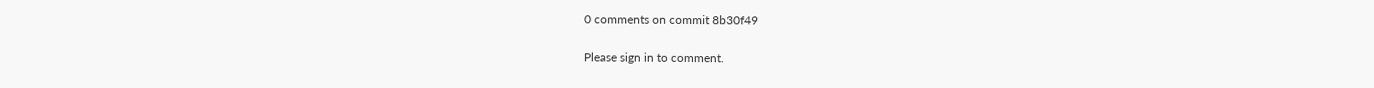0 comments on commit 8b30f49

Please sign in to comment.